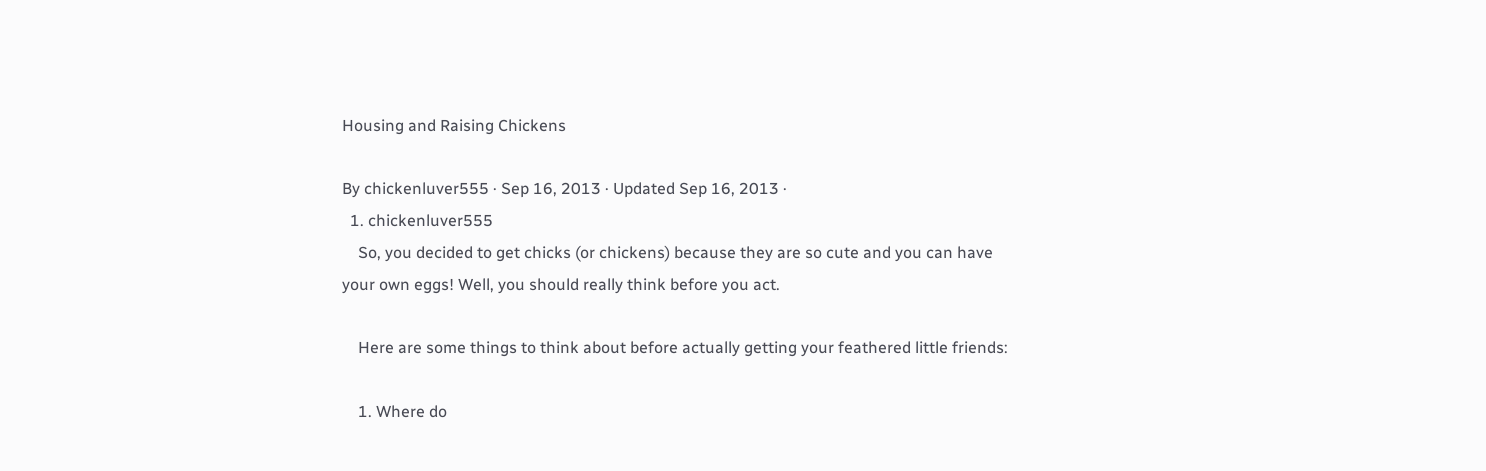Housing and Raising Chickens

By chickenluver555 · Sep 16, 2013 · Updated Sep 16, 2013 ·
  1. chickenluver555
    So, you decided to get chicks (or chickens) because they are so cute and you can have your own eggs! Well, you should really think before you act.

    Here are some things to think about before actually getting your feathered little friends:

    1. Where do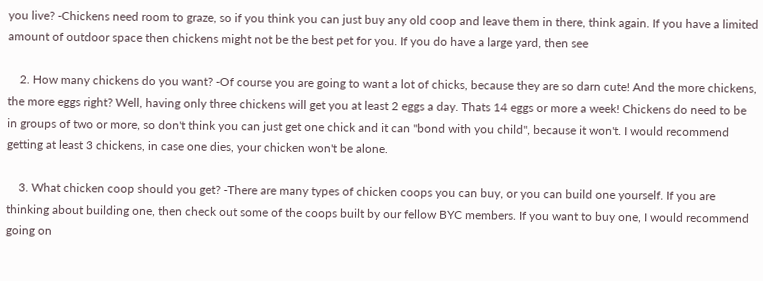you live? -Chickens need room to graze, so if you think you can just buy any old coop and leave them in there, think again. If you have a limited amount of outdoor space then chickens might not be the best pet for you. If you do have a large yard, then see

    2. How many chickens do you want? -Of course you are going to want a lot of chicks, because they are so darn cute! And the more chickens, the more eggs right? Well, having only three chickens will get you at least 2 eggs a day. Thats 14 eggs or more a week! Chickens do need to be in groups of two or more, so don't think you can just get one chick and it can "bond with you child", because it won't. I would recommend getting at least 3 chickens, in case one dies, your chicken won't be alone.

    3. What chicken coop should you get? -There are many types of chicken coops you can buy, or you can build one yourself. If you are thinking about building one, then check out some of the coops built by our fellow BYC members. If you want to buy one, I would recommend going on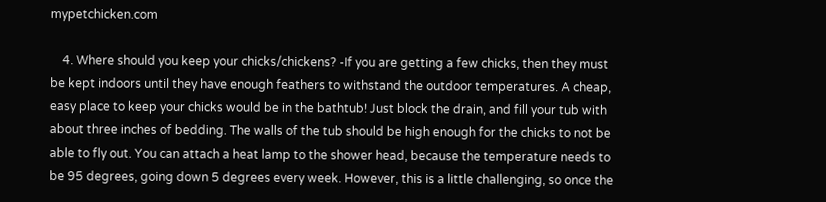mypetchicken.com

    4. Where should you keep your chicks/chickens? -If you are getting a few chicks, then they must be kept indoors until they have enough feathers to withstand the outdoor temperatures. A cheap, easy place to keep your chicks would be in the bathtub! Just block the drain, and fill your tub with about three inches of bedding. The walls of the tub should be high enough for the chicks to not be able to fly out. You can attach a heat lamp to the shower head, because the temperature needs to be 95 degrees, going down 5 degrees every week. However, this is a little challenging, so once the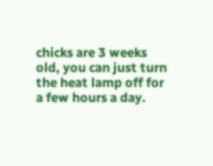chicks are 3 weeks old, you can just turn the heat lamp off for a few hours a day.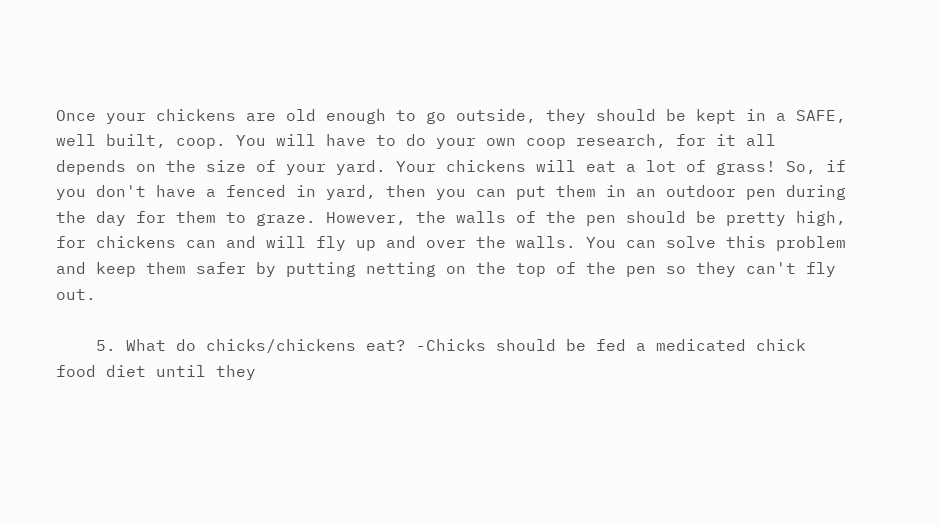Once your chickens are old enough to go outside, they should be kept in a SAFE, well built, coop. You will have to do your own coop research, for it all depends on the size of your yard. Your chickens will eat a lot of grass! So, if you don't have a fenced in yard, then you can put them in an outdoor pen during the day for them to graze. However, the walls of the pen should be pretty high, for chickens can and will fly up and over the walls. You can solve this problem and keep them safer by putting netting on the top of the pen so they can't fly out.

    5. What do chicks/chickens eat? -Chicks should be fed a medicated chick food diet until they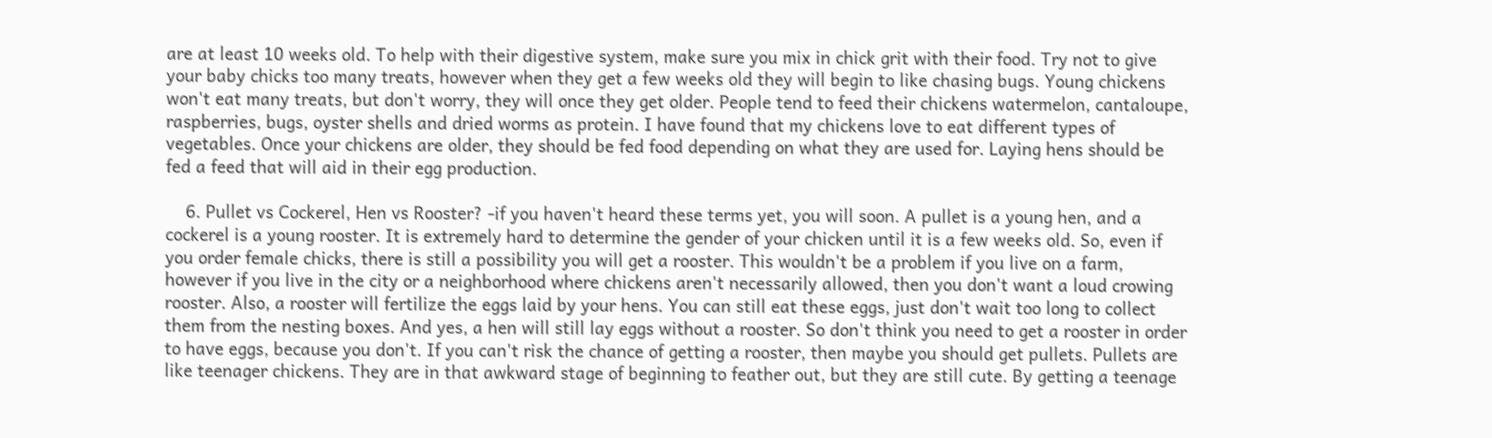are at least 10 weeks old. To help with their digestive system, make sure you mix in chick grit with their food. Try not to give your baby chicks too many treats, however when they get a few weeks old they will begin to like chasing bugs. Young chickens won't eat many treats, but don't worry, they will once they get older. People tend to feed their chickens watermelon, cantaloupe, raspberries, bugs, oyster shells and dried worms as protein. I have found that my chickens love to eat different types of vegetables. Once your chickens are older, they should be fed food depending on what they are used for. Laying hens should be fed a feed that will aid in their egg production.

    6. Pullet vs Cockerel, Hen vs Rooster? -if you haven't heard these terms yet, you will soon. A pullet is a young hen, and a cockerel is a young rooster. It is extremely hard to determine the gender of your chicken until it is a few weeks old. So, even if you order female chicks, there is still a possibility you will get a rooster. This wouldn't be a problem if you live on a farm, however if you live in the city or a neighborhood where chickens aren't necessarily allowed, then you don't want a loud crowing rooster. Also, a rooster will fertilize the eggs laid by your hens. You can still eat these eggs, just don't wait too long to collect them from the nesting boxes. And yes, a hen will still lay eggs without a rooster. So don't think you need to get a rooster in order to have eggs, because you don't. If you can't risk the chance of getting a rooster, then maybe you should get pullets. Pullets are like teenager chickens. They are in that awkward stage of beginning to feather out, but they are still cute. By getting a teenage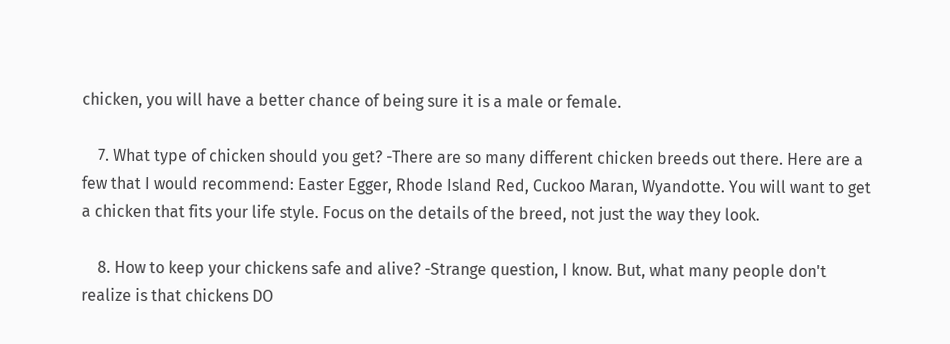chicken, you will have a better chance of being sure it is a male or female.

    7. What type of chicken should you get? -There are so many different chicken breeds out there. Here are a few that I would recommend: Easter Egger, Rhode Island Red, Cuckoo Maran, Wyandotte. You will want to get a chicken that fits your life style. Focus on the details of the breed, not just the way they look.

    8. How to keep your chickens safe and alive? -Strange question, I know. But, what many people don't realize is that chickens DO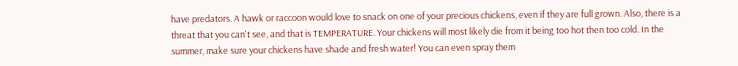have predators. A hawk or raccoon would love to snack on one of your precious chickens, even if they are full grown. Also, there is a threat that you can't see, and that is TEMPERATURE. Your chickens will most likely die from it being too hot then too cold. In the summer, make sure your chickens have shade and fresh water! You can even spray them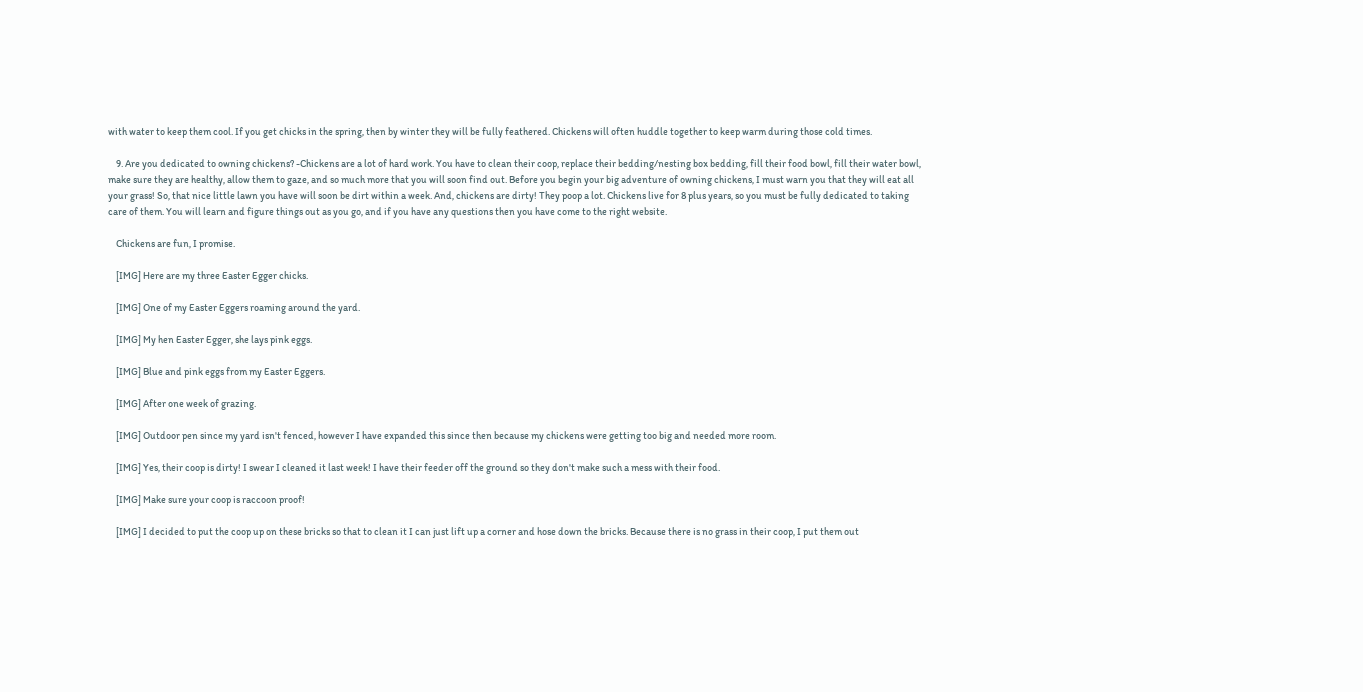with water to keep them cool. If you get chicks in the spring, then by winter they will be fully feathered. Chickens will often huddle together to keep warm during those cold times.

    9. Are you dedicated to owning chickens? -Chickens are a lot of hard work. You have to clean their coop, replace their bedding/nesting box bedding, fill their food bowl, fill their water bowl, make sure they are healthy, allow them to gaze, and so much more that you will soon find out. Before you begin your big adventure of owning chickens, I must warn you that they will eat all your grass! So, that nice little lawn you have will soon be dirt within a week. And, chickens are dirty! They poop a lot. Chickens live for 8 plus years, so you must be fully dedicated to taking care of them. You will learn and figure things out as you go, and if you have any questions then you have come to the right website.

    Chickens are fun, I promise.

    [IMG] Here are my three Easter Egger chicks.

    [IMG] One of my Easter Eggers roaming around the yard.

    [IMG] My hen Easter Egger, she lays pink eggs.

    [IMG] Blue and pink eggs from my Easter Eggers.

    [IMG] After one week of grazing.

    [IMG] Outdoor pen since my yard isn't fenced, however I have expanded this since then because my chickens were getting too big and needed more room.

    [IMG] Yes, their coop is dirty! I swear I cleaned it last week! I have their feeder off the ground so they don't make such a mess with their food.

    [IMG] Make sure your coop is raccoon proof!

    [IMG] I decided to put the coop up on these bricks so that to clean it I can just lift up a corner and hose down the bricks. Because there is no grass in their coop, I put them out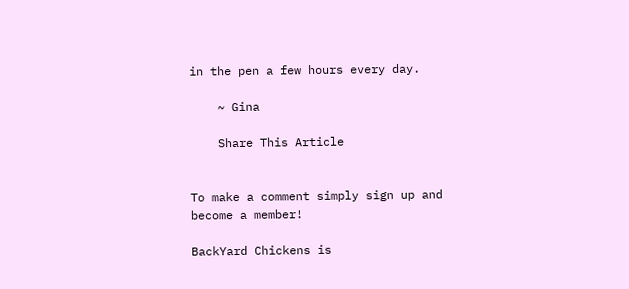in the pen a few hours every day.

    ~ Gina

    Share This Article


To make a comment simply sign up and become a member!

BackYard Chickens is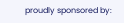proudly sponsored by: